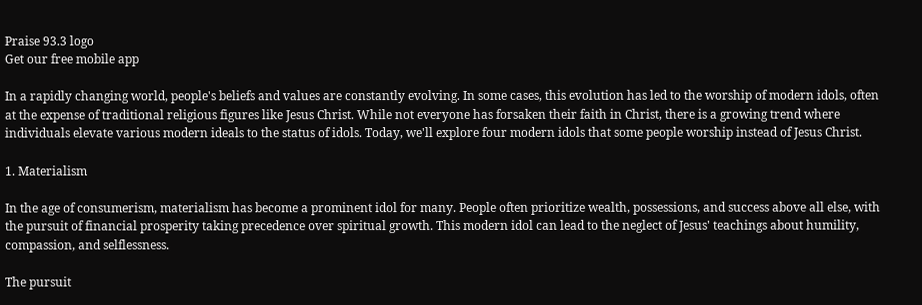Praise 93.3 logo
Get our free mobile app

In a rapidly changing world, people's beliefs and values are constantly evolving. In some cases, this evolution has led to the worship of modern idols, often at the expense of traditional religious figures like Jesus Christ. While not everyone has forsaken their faith in Christ, there is a growing trend where individuals elevate various modern ideals to the status of idols. Today, we'll explore four modern idols that some people worship instead of Jesus Christ.

1. Materialism

In the age of consumerism, materialism has become a prominent idol for many. People often prioritize wealth, possessions, and success above all else, with the pursuit of financial prosperity taking precedence over spiritual growth. This modern idol can lead to the neglect of Jesus' teachings about humility, compassion, and selflessness.

The pursuit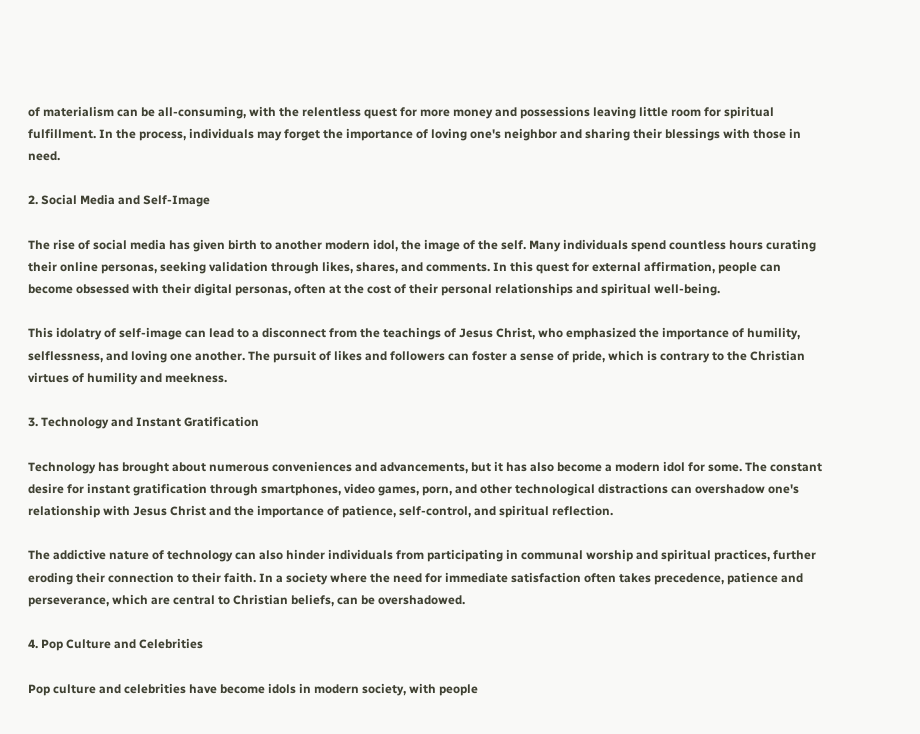of materialism can be all-consuming, with the relentless quest for more money and possessions leaving little room for spiritual fulfillment. In the process, individuals may forget the importance of loving one's neighbor and sharing their blessings with those in need.

2. Social Media and Self-Image

The rise of social media has given birth to another modern idol, the image of the self. Many individuals spend countless hours curating their online personas, seeking validation through likes, shares, and comments. In this quest for external affirmation, people can become obsessed with their digital personas, often at the cost of their personal relationships and spiritual well-being.

This idolatry of self-image can lead to a disconnect from the teachings of Jesus Christ, who emphasized the importance of humility, selflessness, and loving one another. The pursuit of likes and followers can foster a sense of pride, which is contrary to the Christian virtues of humility and meekness.

3. Technology and Instant Gratification

Technology has brought about numerous conveniences and advancements, but it has also become a modern idol for some. The constant desire for instant gratification through smartphones, video games, porn, and other technological distractions can overshadow one's relationship with Jesus Christ and the importance of patience, self-control, and spiritual reflection.

The addictive nature of technology can also hinder individuals from participating in communal worship and spiritual practices, further eroding their connection to their faith. In a society where the need for immediate satisfaction often takes precedence, patience and perseverance, which are central to Christian beliefs, can be overshadowed.

4. Pop Culture and Celebrities

Pop culture and celebrities have become idols in modern society, with people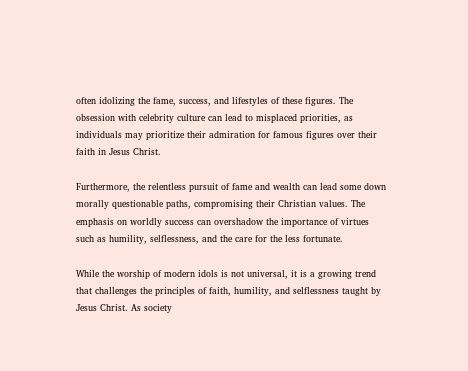often idolizing the fame, success, and lifestyles of these figures. The obsession with celebrity culture can lead to misplaced priorities, as individuals may prioritize their admiration for famous figures over their faith in Jesus Christ.

Furthermore, the relentless pursuit of fame and wealth can lead some down morally questionable paths, compromising their Christian values. The emphasis on worldly success can overshadow the importance of virtues such as humility, selflessness, and the care for the less fortunate.

While the worship of modern idols is not universal, it is a growing trend that challenges the principles of faith, humility, and selflessness taught by Jesus Christ. As society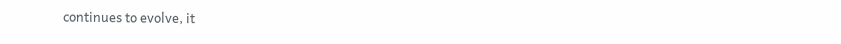continues to evolve, it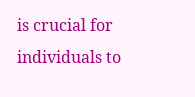is crucial for individuals to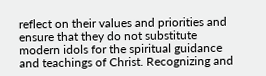reflect on their values and priorities and ensure that they do not substitute modern idols for the spiritual guidance and teachings of Christ. Recognizing and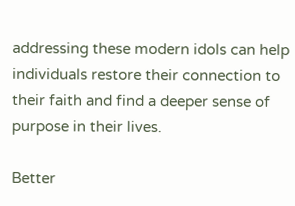addressing these modern idols can help individuals restore their connection to their faith and find a deeper sense of purpose in their lives.

Better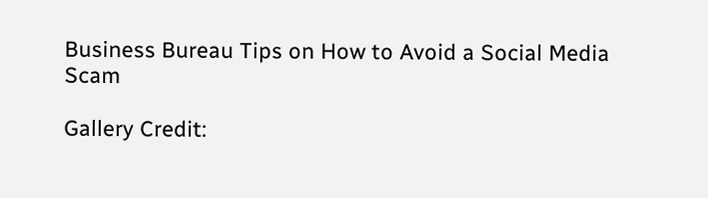Business Bureau Tips on How to Avoid a Social Media Scam

Gallery Credit: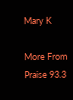Mary K

More From Praise 93.3